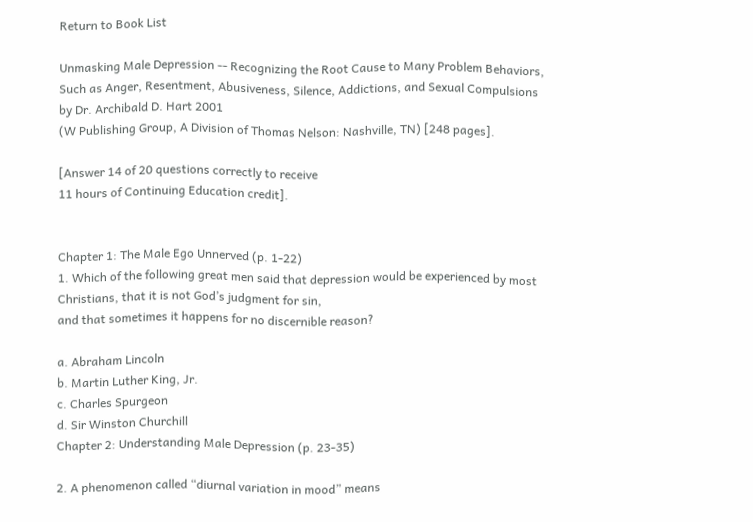Return to Book List

Unmasking Male Depression -- Recognizing the Root Cause to Many Problem Behaviors, Such as Anger, Resentment, Abusiveness, Silence, Addictions, and Sexual Compulsions by Dr. Archibald D. Hart 2001
(W Publishing Group, A Division of Thomas Nelson: Nashville, TN) [248 pages].

[Answer 14 of 20 questions correctly to receive
11 hours of Continuing Education credit].


Chapter 1: The Male Ego Unnerved (p. 1-22)
1. Which of the following great men said that depression would be experienced by most Christians, that it is not God’s judgment for sin,
and that sometimes it happens for no discernible reason?

a. Abraham Lincoln
b. Martin Luther King, Jr.
c. Charles Spurgeon
d. Sir Winston Churchill
Chapter 2: Understanding Male Depression (p. 23-35)

2. A phenomenon called “diurnal variation in mood” means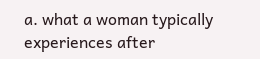a. what a woman typically experiences after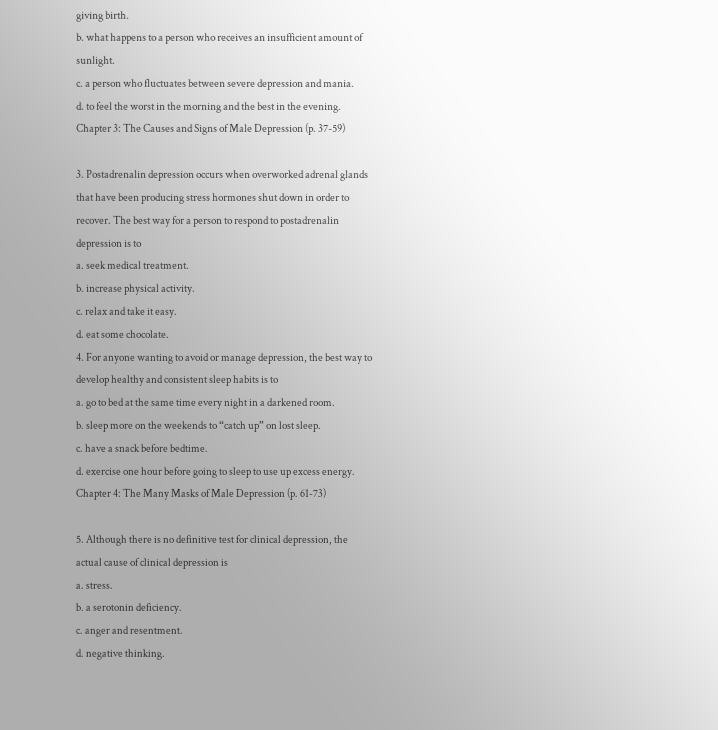giving birth.
b. what happens to a person who receives an insufficient amount of sunlight.
c. a person who fluctuates between severe depression and mania.
d. to feel the worst in the morning and the best in the evening.
Chapter 3: The Causes and Signs of Male Depression (p. 37-59)

3. Postadrenalin depression occurs when overworked adrenal glands that have been producing stress hormones shut down in order to recover. The best way for a person to respond to postadrenalin depression is to
a. seek medical treatment.
b. increase physical activity.
c. relax and take it easy.
d. eat some chocolate.
4. For anyone wanting to avoid or manage depression, the best way to develop healthy and consistent sleep habits is to
a. go to bed at the same time every night in a darkened room.
b. sleep more on the weekends to “catch up” on lost sleep.
c. have a snack before bedtime.
d. exercise one hour before going to sleep to use up excess energy.
Chapter 4: The Many Masks of Male Depression (p. 61-73)

5. Although there is no definitive test for clinical depression, the actual cause of clinical depression is
a. stress.
b. a serotonin deficiency.
c. anger and resentment.
d. negative thinking.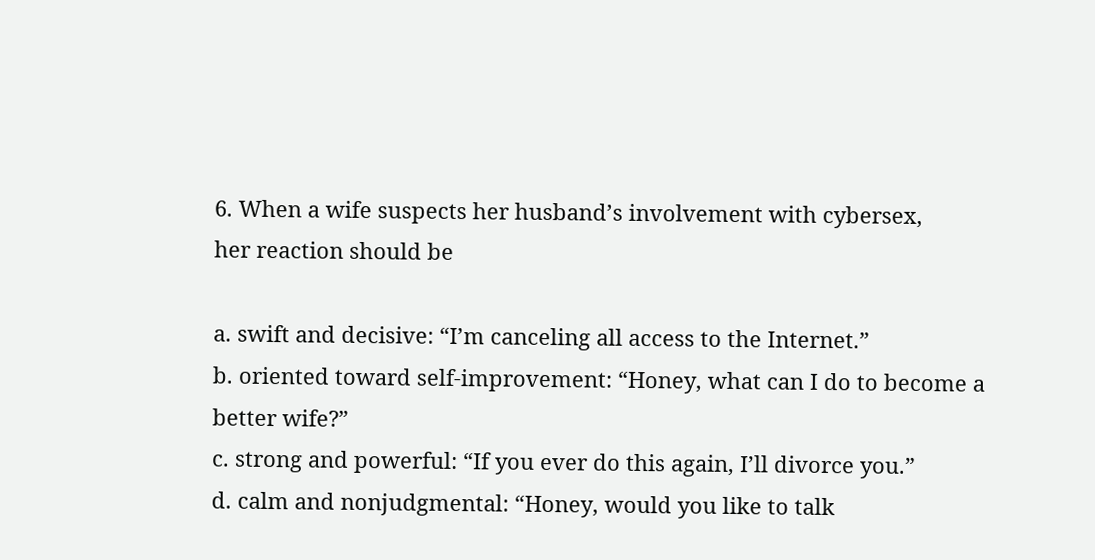6. When a wife suspects her husband’s involvement with cybersex,
her reaction should be

a. swift and decisive: “I’m canceling all access to the Internet.”
b. oriented toward self-improvement: “Honey, what can I do to become a better wife?”
c. strong and powerful: “If you ever do this again, I’ll divorce you.”
d. calm and nonjudgmental: “Honey, would you like to talk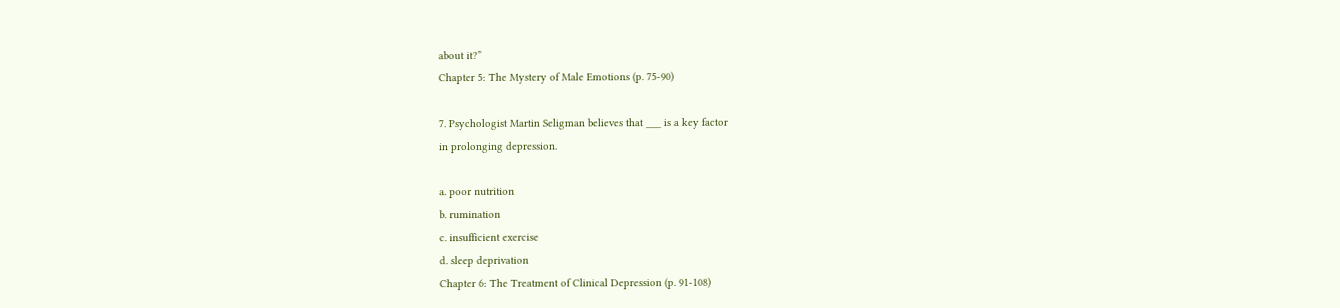about it?”
Chapter 5: The Mystery of Male Emotions (p. 75-90)

7. Psychologist Martin Seligman believes that ___ is a key factor
in prolonging depression.

a. poor nutrition
b. rumination
c. insufficient exercise
d. sleep deprivation
Chapter 6: The Treatment of Clinical Depression (p. 91-108)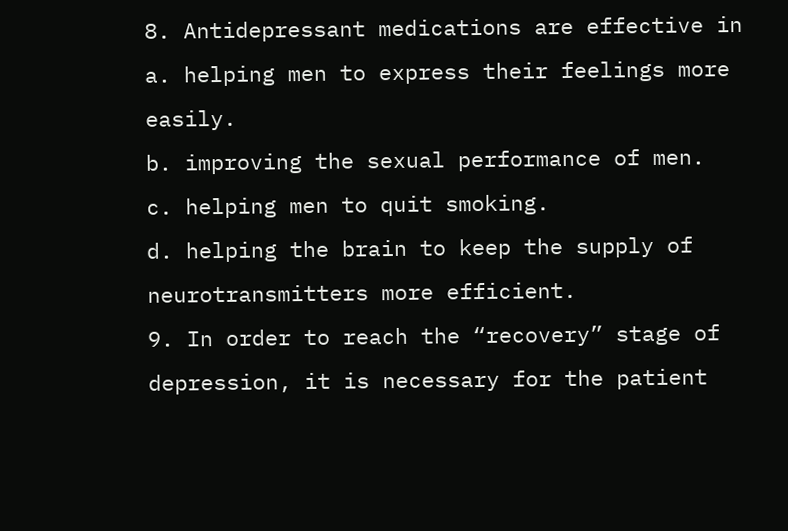8. Antidepressant medications are effective in
a. helping men to express their feelings more easily.
b. improving the sexual performance of men.
c. helping men to quit smoking.
d. helping the brain to keep the supply of neurotransmitters more efficient.
9. In order to reach the “recovery” stage of depression, it is necessary for the patient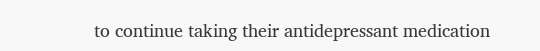to continue taking their antidepressant medication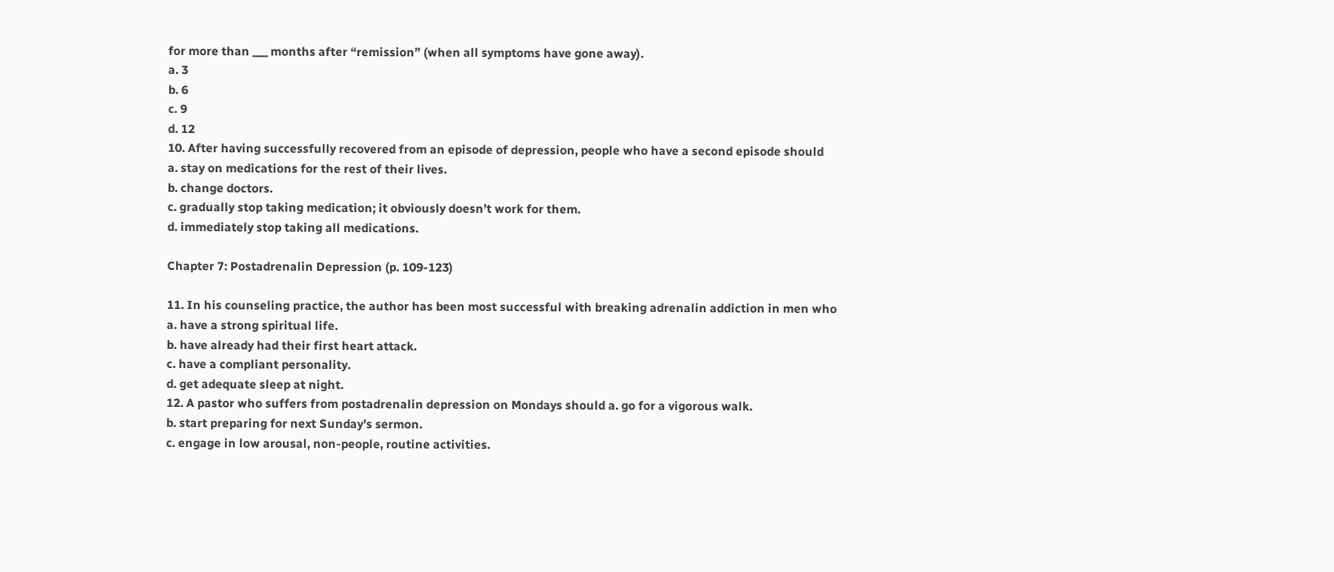for more than ___ months after “remission” (when all symptoms have gone away).
a. 3
b. 6
c. 9
d. 12
10. After having successfully recovered from an episode of depression, people who have a second episode should
a. stay on medications for the rest of their lives.
b. change doctors.
c. gradually stop taking medication; it obviously doesn’t work for them.
d. immediately stop taking all medications.

Chapter 7: Postadrenalin Depression (p. 109-123)

11. In his counseling practice, the author has been most successful with breaking adrenalin addiction in men who
a. have a strong spiritual life.
b. have already had their first heart attack.
c. have a compliant personality.
d. get adequate sleep at night.
12. A pastor who suffers from postadrenalin depression on Mondays should a. go for a vigorous walk.
b. start preparing for next Sunday’s sermon.
c. engage in low arousal, non-people, routine activities.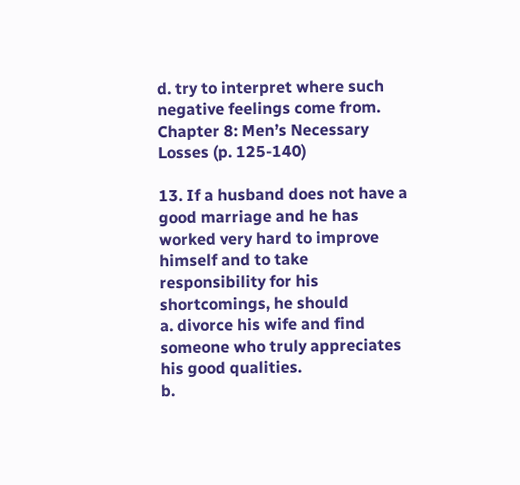d. try to interpret where such negative feelings come from.
Chapter 8: Men’s Necessary Losses (p. 125-140)

13. If a husband does not have a good marriage and he has worked very hard to improve himself and to take responsibility for his shortcomings, he should
a. divorce his wife and find someone who truly appreciates his good qualities.
b.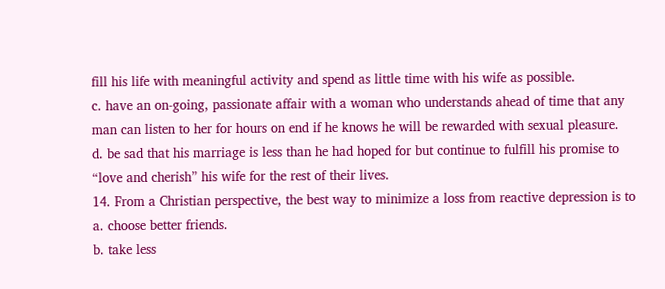fill his life with meaningful activity and spend as little time with his wife as possible.
c. have an on-going, passionate affair with a woman who understands ahead of time that any man can listen to her for hours on end if he knows he will be rewarded with sexual pleasure.
d. be sad that his marriage is less than he had hoped for but continue to fulfill his promise to “love and cherish” his wife for the rest of their lives.
14. From a Christian perspective, the best way to minimize a loss from reactive depression is to
a. choose better friends.
b. take less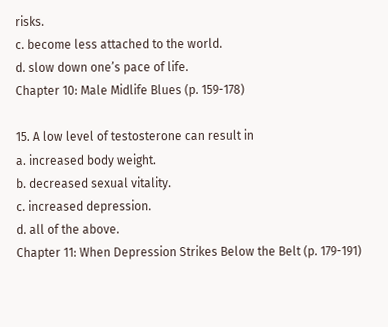risks.
c. become less attached to the world.
d. slow down one’s pace of life.
Chapter 10: Male Midlife Blues (p. 159-178)

15. A low level of testosterone can result in
a. increased body weight.
b. decreased sexual vitality.
c. increased depression.
d. all of the above.
Chapter 11: When Depression Strikes Below the Belt (p. 179-191)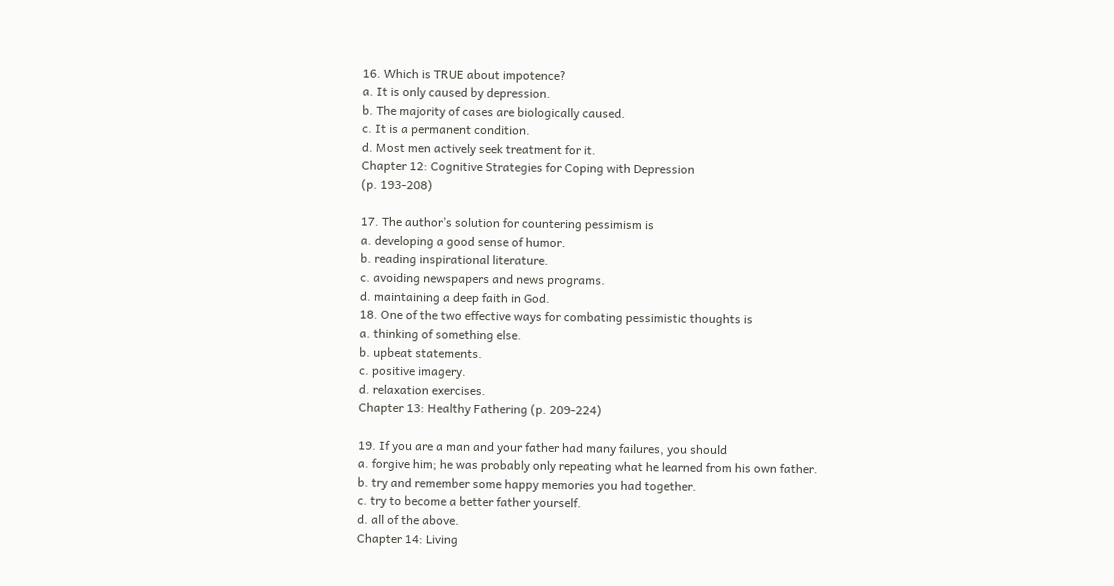16. Which is TRUE about impotence?
a. It is only caused by depression.
b. The majority of cases are biologically caused.
c. It is a permanent condition.
d. Most men actively seek treatment for it.
Chapter 12: Cognitive Strategies for Coping with Depression
(p. 193-208)

17. The author’s solution for countering pessimism is
a. developing a good sense of humor.
b. reading inspirational literature.
c. avoiding newspapers and news programs.
d. maintaining a deep faith in God.
18. One of the two effective ways for combating pessimistic thoughts is
a. thinking of something else.
b. upbeat statements.
c. positive imagery.
d. relaxation exercises.
Chapter 13: Healthy Fathering (p. 209-224)

19. If you are a man and your father had many failures, you should
a. forgive him; he was probably only repeating what he learned from his own father.
b. try and remember some happy memories you had together.
c. try to become a better father yourself.
d. all of the above.
Chapter 14: Living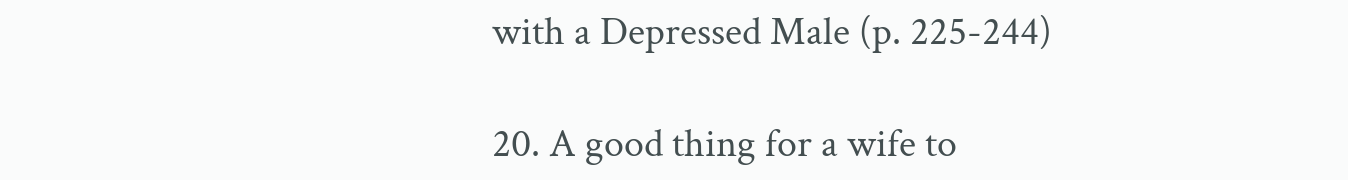with a Depressed Male (p. 225-244)

20. A good thing for a wife to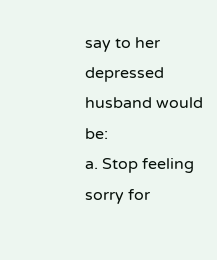say to her depressed husband would be:
a. Stop feeling sorry for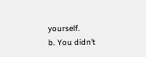yourself.
b. You didn’t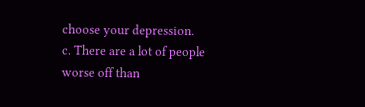choose your depression.
c. There are a lot of people worse off than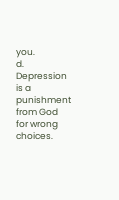you.
d. Depression is a punishment from God for wrong choices.